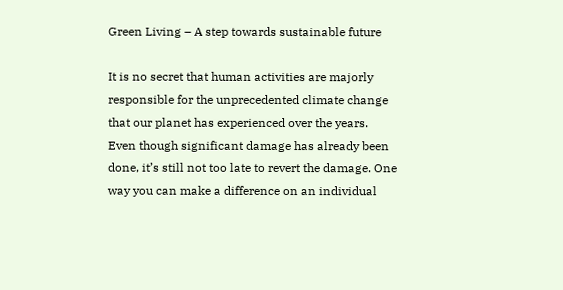Green Living – A step towards sustainable future

It is no secret that human activities are majorly responsible for the unprecedented climate change that our planet has experienced over the years. Even though significant damage has already been done, it’s still not too late to revert the damage. One way you can make a difference on an individual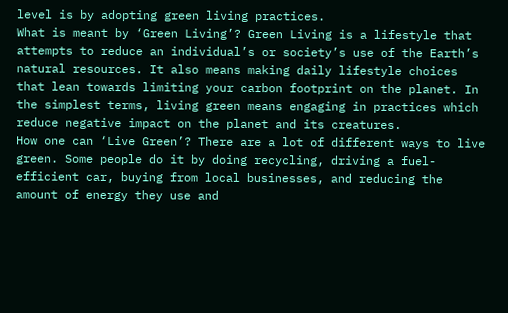level is by adopting green living practices.
What is meant by ‘Green Living’? Green Living is a lifestyle that attempts to reduce an individual’s or society’s use of the Earth’s natural resources. It also means making daily lifestyle choices that lean towards limiting your carbon footprint on the planet. In the simplest terms, living green means engaging in practices which reduce negative impact on the planet and its creatures.
How one can ‘Live Green’? There are a lot of different ways to live green. Some people do it by doing recycling, driving a fuel-efficient car, buying from local businesses, and reducing the amount of energy they use and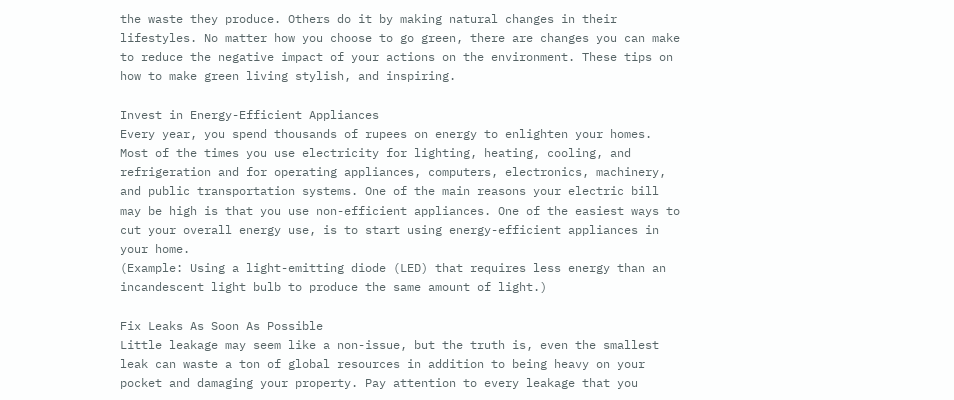the waste they produce. Others do it by making natural changes in their lifestyles. No matter how you choose to go green, there are changes you can make to reduce the negative impact of your actions on the environment. These tips on how to make green living stylish, and inspiring.

Invest in Energy-Efficient Appliances
Every year, you spend thousands of rupees on energy to enlighten your homes. Most of the times you use electricity for lighting, heating, cooling, and refrigeration and for operating appliances, computers, electronics, machinery, and public transportation systems. One of the main reasons your electric bill may be high is that you use non-efficient appliances. One of the easiest ways to cut your overall energy use, is to start using energy-efficient appliances in your home.
(Example: Using a light-emitting diode (LED) that requires less energy than an incandescent light bulb to produce the same amount of light.)

Fix Leaks As Soon As Possible
Little leakage may seem like a non-issue, but the truth is, even the smallest leak can waste a ton of global resources in addition to being heavy on your pocket and damaging your property. Pay attention to every leakage that you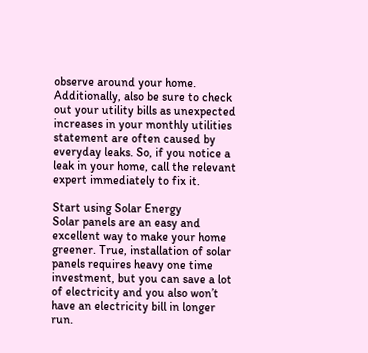observe around your home. Additionally, also be sure to check out your utility bills as unexpected increases in your monthly utilities statement are often caused by everyday leaks. So, if you notice a leak in your home, call the relevant expert immediately to fix it.

Start using Solar Energy
Solar panels are an easy and excellent way to make your home greener. True, installation of solar panels requires heavy one time investment, but you can save a lot of electricity and you also won’t have an electricity bill in longer run.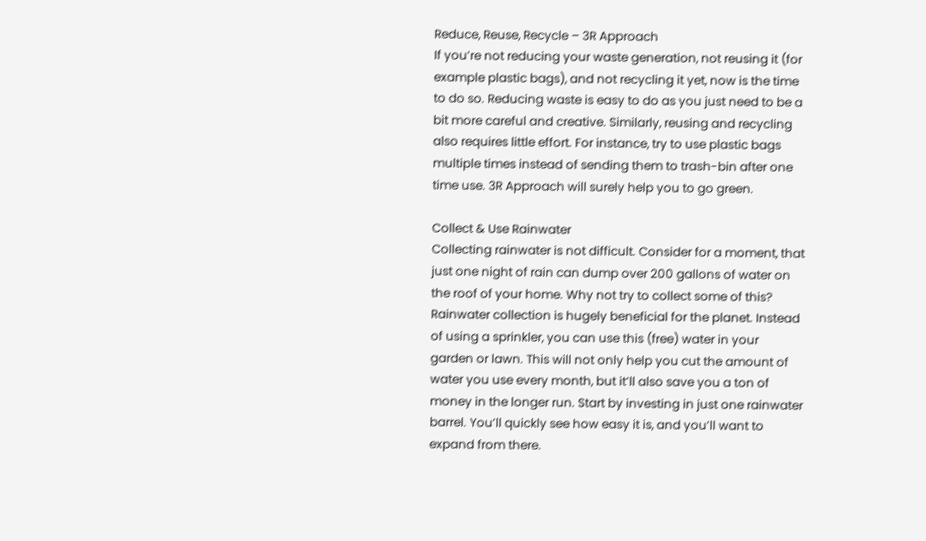Reduce, Reuse, Recycle – 3R Approach
If you’re not reducing your waste generation, not reusing it (for example plastic bags), and not recycling it yet, now is the time to do so. Reducing waste is easy to do as you just need to be a bit more careful and creative. Similarly, reusing and recycling also requires little effort. For instance, try to use plastic bags multiple times instead of sending them to trash-bin after one time use. 3R Approach will surely help you to go green.

Collect & Use Rainwater
Collecting rainwater is not difficult. Consider for a moment, that just one night of rain can dump over 200 gallons of water on the roof of your home. Why not try to collect some of this? Rainwater collection is hugely beneficial for the planet. Instead of using a sprinkler, you can use this (free) water in your garden or lawn. This will not only help you cut the amount of water you use every month, but it’ll also save you a ton of money in the longer run. Start by investing in just one rainwater barrel. You’ll quickly see how easy it is, and you’ll want to expand from there.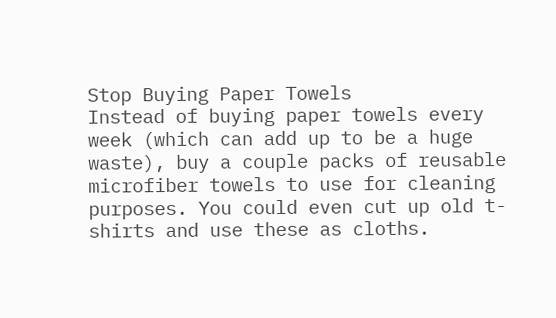Stop Buying Paper Towels
Instead of buying paper towels every week (which can add up to be a huge waste), buy a couple packs of reusable microfiber towels to use for cleaning purposes. You could even cut up old t-shirts and use these as cloths.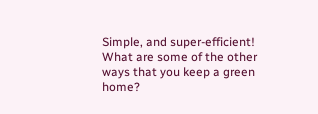Simple, and super-efficient!
What are some of the other ways that you keep a green home?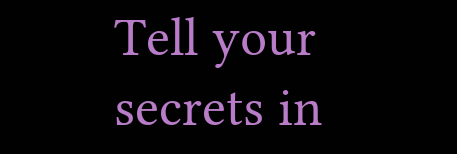Tell your secrets in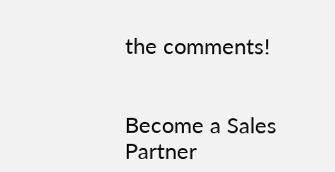the comments!


Become a Sales Partner